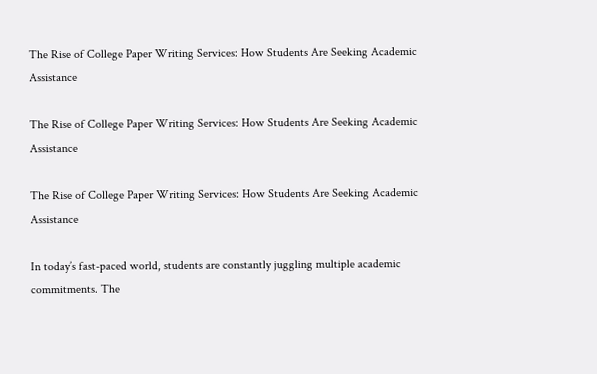The Rise of College Paper Writing Services: How Students Are Seeking Academic Assistance

The Rise of College Paper Writing Services: How Students Are Seeking Academic Assistance

The Rise of College Paper Writing Services: How Students Are Seeking Academic Assistance

In today’s fast-paced world, students are constantly juggling multiple academic commitments. The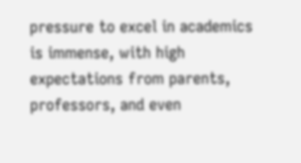pressure to excel in academics is immense, with high expectations from parents, professors, and even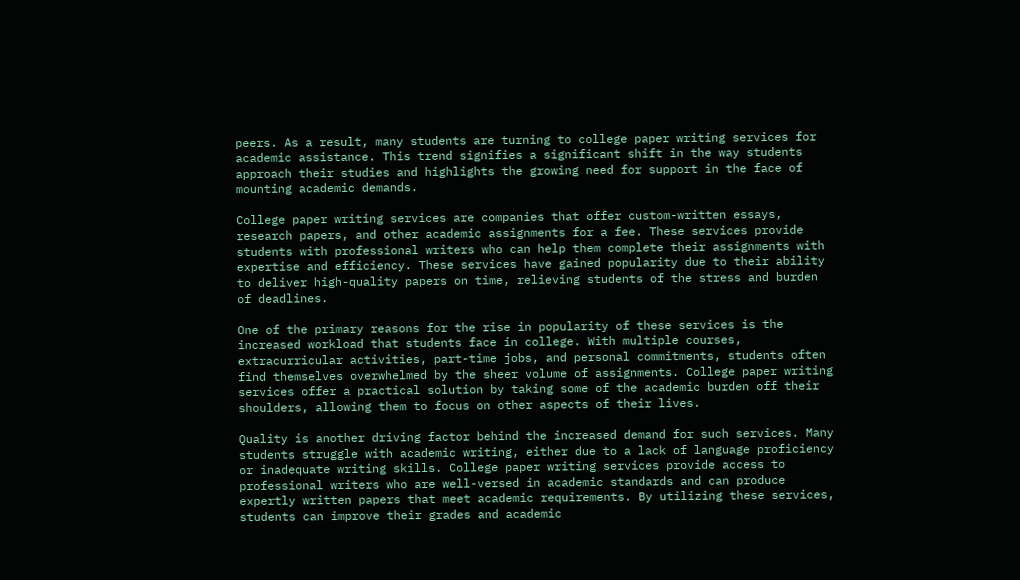peers. As a result, many students are turning to college paper writing services for academic assistance. This trend signifies a significant shift in the way students approach their studies and highlights the growing need for support in the face of mounting academic demands.

College paper writing services are companies that offer custom-written essays, research papers, and other academic assignments for a fee. These services provide students with professional writers who can help them complete their assignments with expertise and efficiency. These services have gained popularity due to their ability to deliver high-quality papers on time, relieving students of the stress and burden of deadlines.

One of the primary reasons for the rise in popularity of these services is the increased workload that students face in college. With multiple courses, extracurricular activities, part-time jobs, and personal commitments, students often find themselves overwhelmed by the sheer volume of assignments. College paper writing services offer a practical solution by taking some of the academic burden off their shoulders, allowing them to focus on other aspects of their lives.

Quality is another driving factor behind the increased demand for such services. Many students struggle with academic writing, either due to a lack of language proficiency or inadequate writing skills. College paper writing services provide access to professional writers who are well-versed in academic standards and can produce expertly written papers that meet academic requirements. By utilizing these services, students can improve their grades and academic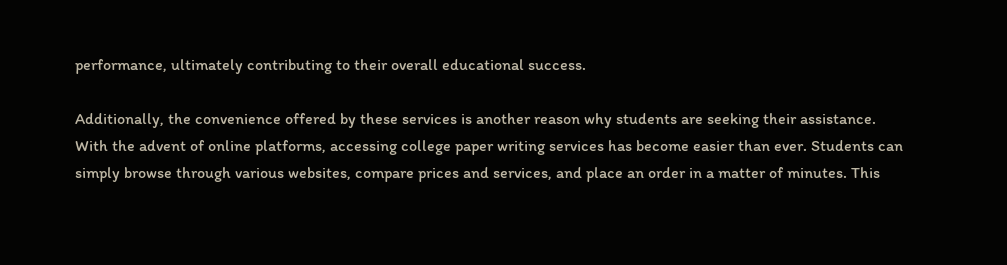performance, ultimately contributing to their overall educational success.

Additionally, the convenience offered by these services is another reason why students are seeking their assistance. With the advent of online platforms, accessing college paper writing services has become easier than ever. Students can simply browse through various websites, compare prices and services, and place an order in a matter of minutes. This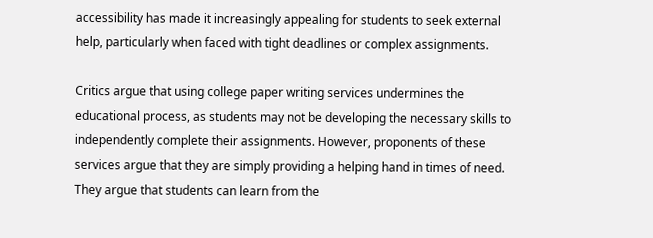accessibility has made it increasingly appealing for students to seek external help, particularly when faced with tight deadlines or complex assignments.

Critics argue that using college paper writing services undermines the educational process, as students may not be developing the necessary skills to independently complete their assignments. However, proponents of these services argue that they are simply providing a helping hand in times of need. They argue that students can learn from the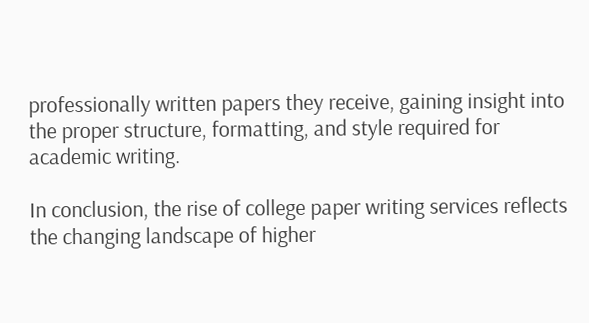professionally written papers they receive, gaining insight into the proper structure, formatting, and style required for academic writing.

In conclusion, the rise of college paper writing services reflects the changing landscape of higher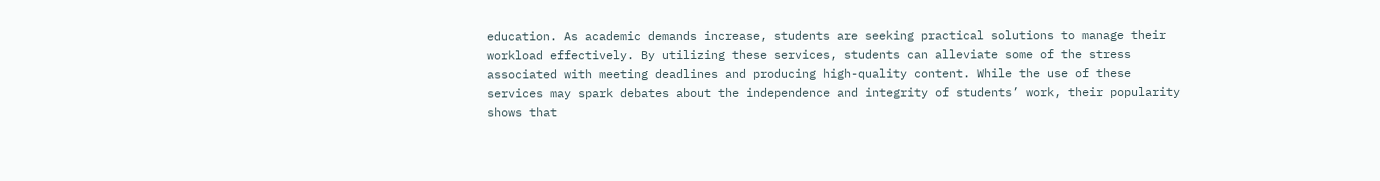education. As academic demands increase, students are seeking practical solutions to manage their workload effectively. By utilizing these services, students can alleviate some of the stress associated with meeting deadlines and producing high-quality content. While the use of these services may spark debates about the independence and integrity of students’ work, their popularity shows that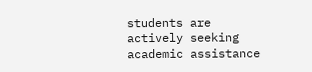students are actively seeking academic assistance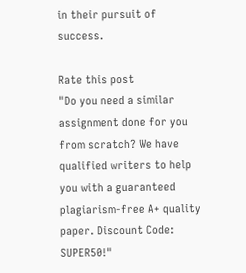in their pursuit of success.

Rate this post
"Do you need a similar assignment done for you from scratch? We have qualified writers to help you with a guaranteed plagiarism-free A+ quality paper. Discount Code: SUPER50!"